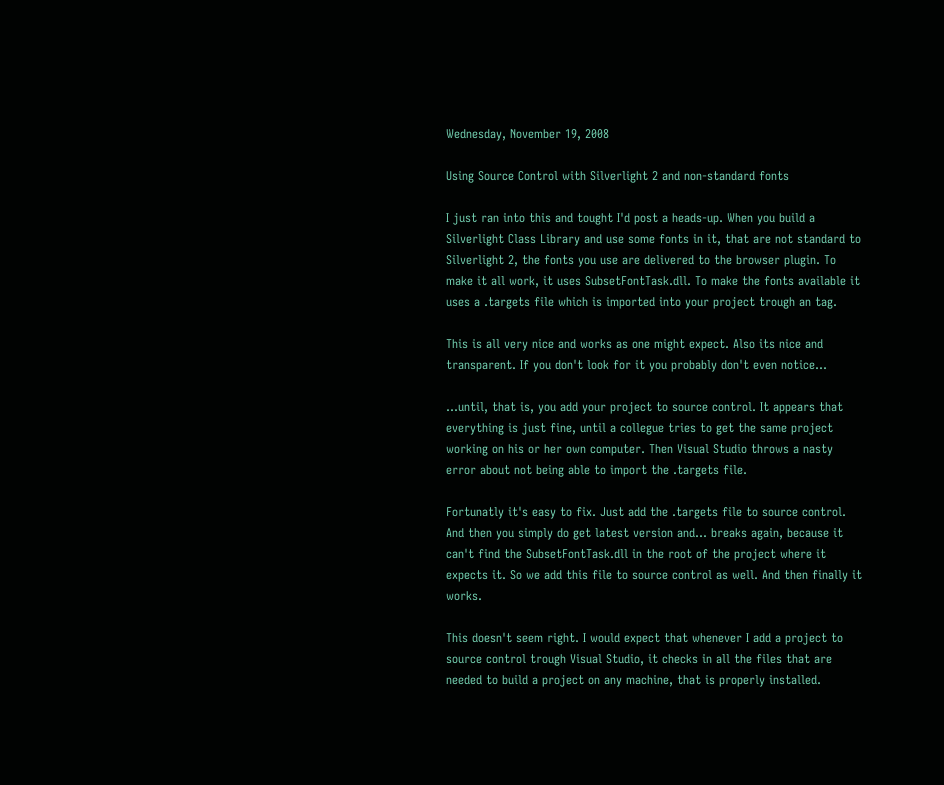Wednesday, November 19, 2008

Using Source Control with Silverlight 2 and non-standard fonts

I just ran into this and tought I'd post a heads-up. When you build a Silverlight Class Library and use some fonts in it, that are not standard to Silverlight 2, the fonts you use are delivered to the browser plugin. To make it all work, it uses SubsetFontTask.dll. To make the fonts available it uses a .targets file which is imported into your project trough an tag.

This is all very nice and works as one might expect. Also its nice and transparent. If you don't look for it you probably don't even notice...

...until, that is, you add your project to source control. It appears that everything is just fine, until a collegue tries to get the same project working on his or her own computer. Then Visual Studio throws a nasty error about not being able to import the .targets file.

Fortunatly it's easy to fix. Just add the .targets file to source control. And then you simply do get latest version and... breaks again, because it can't find the SubsetFontTask.dll in the root of the project where it expects it. So we add this file to source control as well. And then finally it works.

This doesn't seem right. I would expect that whenever I add a project to source control trough Visual Studio, it checks in all the files that are needed to build a project on any machine, that is properly installed.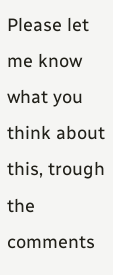Please let me know what you think about this, trough the comments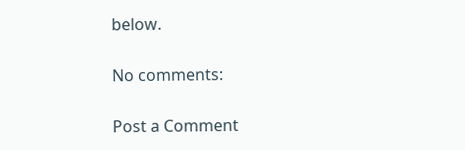below.

No comments:

Post a Comment